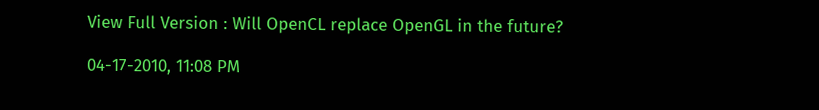View Full Version : Will OpenCL replace OpenGL in the future?

04-17-2010, 11:08 PM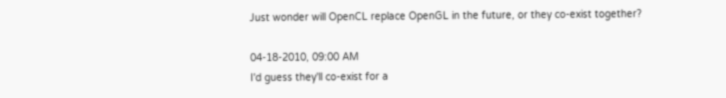Just wonder will OpenCL replace OpenGL in the future, or they co-exist together?

04-18-2010, 09:00 AM
I'd guess they'll co-exist for a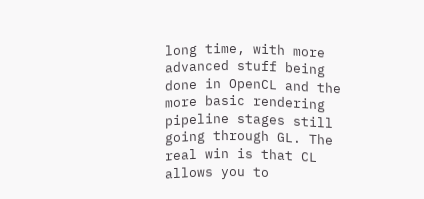long time, with more advanced stuff being done in OpenCL and the more basic rendering pipeline stages still going through GL. The real win is that CL allows you to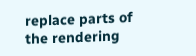replace parts of the rendering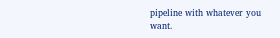pipeline with whatever you want.